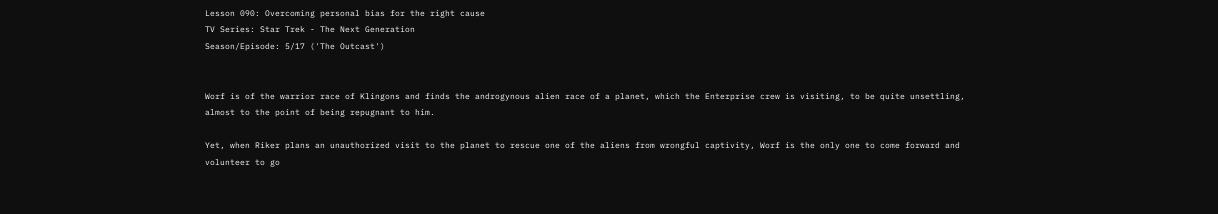Lesson 090: Overcoming personal bias for the right cause
TV Series: Star Trek - The Next Generation
Season/Episode: 5/17 ('The Outcast')


Worf is of the warrior race of Klingons and finds the androgynous alien race of a planet, which the Enterprise crew is visiting, to be quite unsettling, almost to the point of being repugnant to him.

Yet, when Riker plans an unauthorized visit to the planet to rescue one of the aliens from wrongful captivity, Worf is the only one to come forward and volunteer to go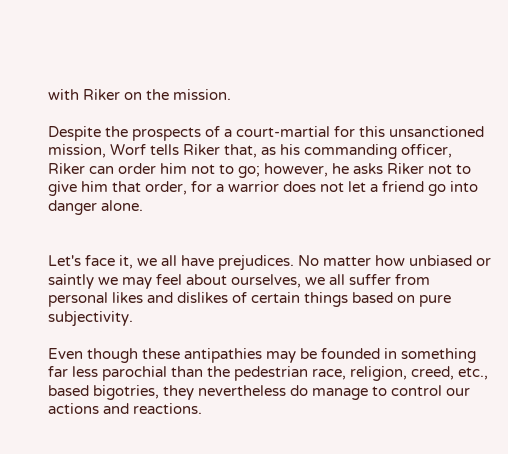with Riker on the mission.

Despite the prospects of a court-martial for this unsanctioned mission, Worf tells Riker that, as his commanding officer, Riker can order him not to go; however, he asks Riker not to give him that order, for a warrior does not let a friend go into danger alone.


Let's face it, we all have prejudices. No matter how unbiased or saintly we may feel about ourselves, we all suffer from personal likes and dislikes of certain things based on pure subjectivity.

Even though these antipathies may be founded in something far less parochial than the pedestrian race, religion, creed, etc., based bigotries, they nevertheless do manage to control our actions and reactions.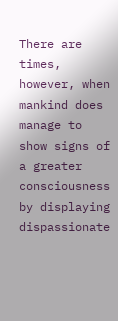There are times, however, when mankind does manage to show signs of a greater consciousness by displaying dispassionate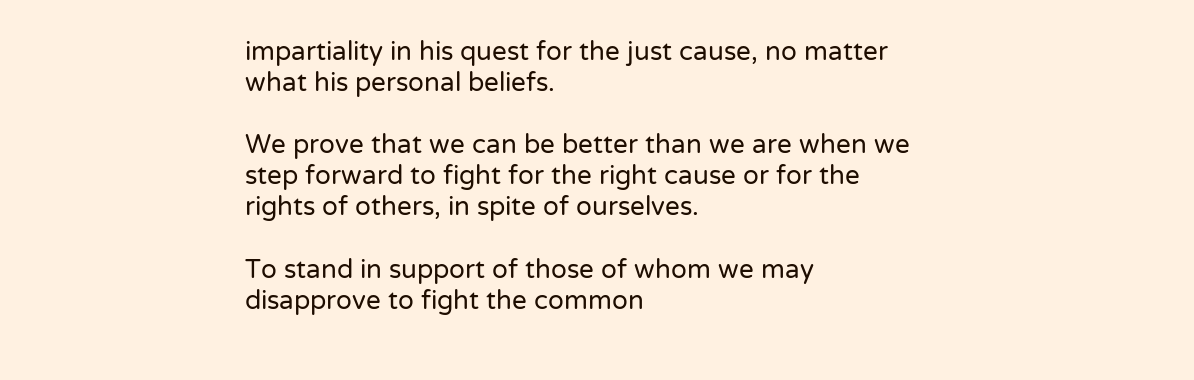impartiality in his quest for the just cause, no matter what his personal beliefs.

We prove that we can be better than we are when we step forward to fight for the right cause or for the rights of others, in spite of ourselves.

To stand in support of those of whom we may disapprove to fight the common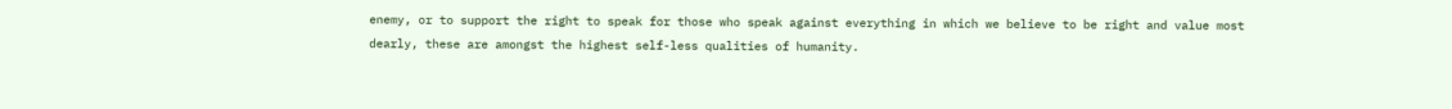enemy, or to support the right to speak for those who speak against everything in which we believe to be right and value most dearly, these are amongst the highest self-less qualities of humanity.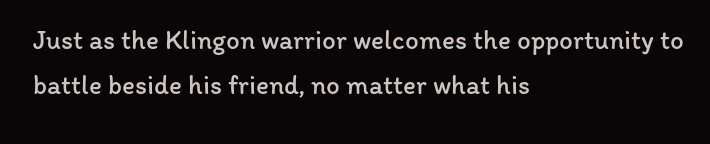Just as the Klingon warrior welcomes the opportunity to battle beside his friend, no matter what his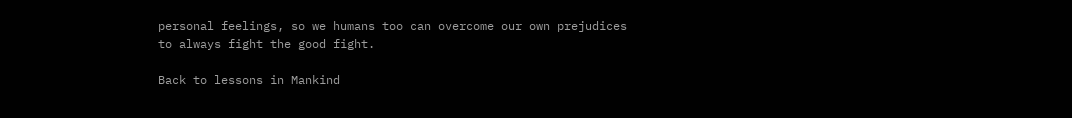personal feelings, so we humans too can overcome our own prejudices to always fight the good fight.

Back to lessons in Mankind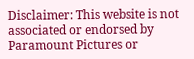Disclaimer: This website is not associated or endorsed by Paramount Pictures or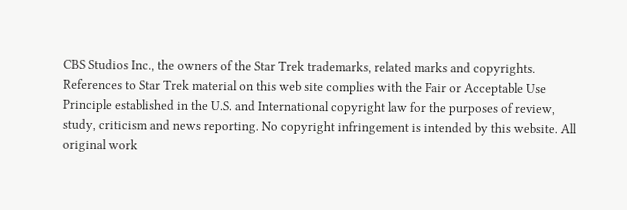CBS Studios Inc., the owners of the Star Trek trademarks, related marks and copyrights. References to Star Trek material on this web site complies with the Fair or Acceptable Use Principle established in the U.S. and International copyright law for the purposes of review, study, criticism and news reporting. No copyright infringement is intended by this website. All original work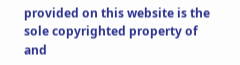provided on this website is the sole copyrighted property of and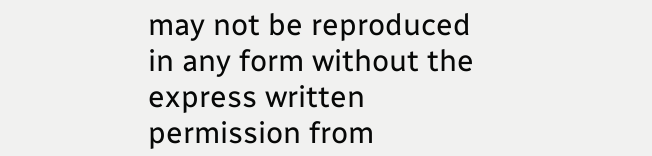may not be reproduced in any form without the express written permission from